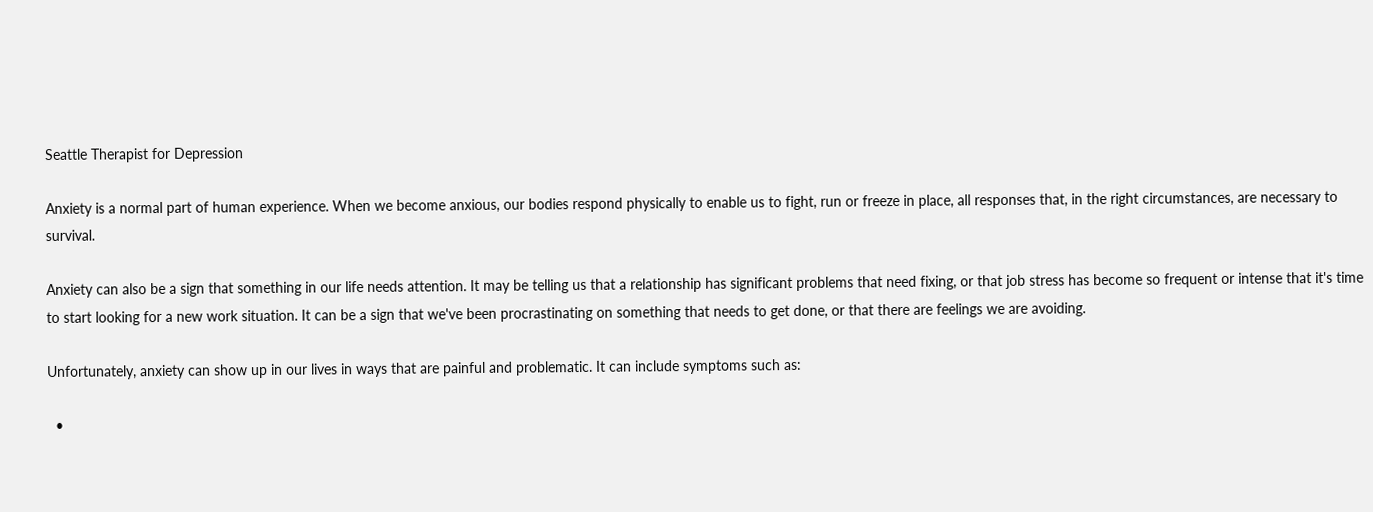Seattle Therapist for Depression

Anxiety is a normal part of human experience. When we become anxious, our bodies respond physically to enable us to fight, run or freeze in place, all responses that, in the right circumstances, are necessary to survival.

Anxiety can also be a sign that something in our life needs attention. It may be telling us that a relationship has significant problems that need fixing, or that job stress has become so frequent or intense that it's time to start looking for a new work situation. It can be a sign that we've been procrastinating on something that needs to get done, or that there are feelings we are avoiding.

Unfortunately, anxiety can show up in our lives in ways that are painful and problematic. It can include symptoms such as:

  •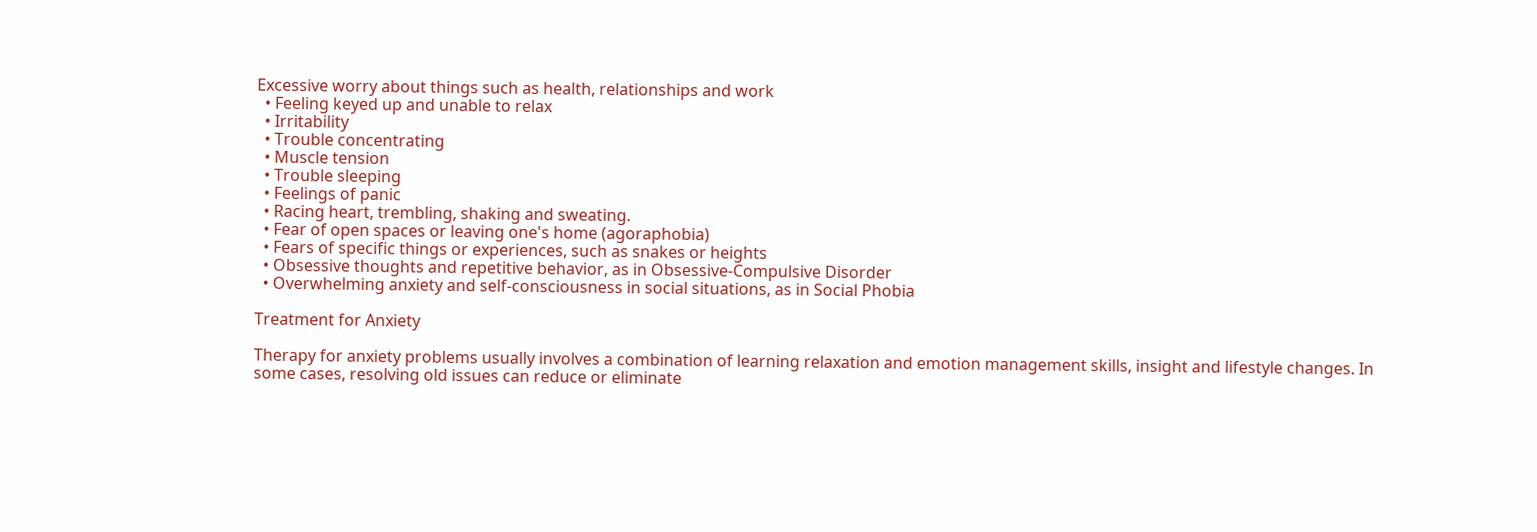Excessive worry about things such as health, relationships and work
  • Feeling keyed up and unable to relax
  • Irritability
  • Trouble concentrating
  • Muscle tension
  • Trouble sleeping
  • Feelings of panic
  • Racing heart, trembling, shaking and sweating.
  • Fear of open spaces or leaving one's home (agoraphobia)
  • Fears of specific things or experiences, such as snakes or heights
  • Obsessive thoughts and repetitive behavior, as in Obsessive-Compulsive Disorder
  • Overwhelming anxiety and self-consciousness in social situations, as in Social Phobia

Treatment for Anxiety

Therapy for anxiety problems usually involves a combination of learning relaxation and emotion management skills, insight and lifestyle changes. In some cases, resolving old issues can reduce or eliminate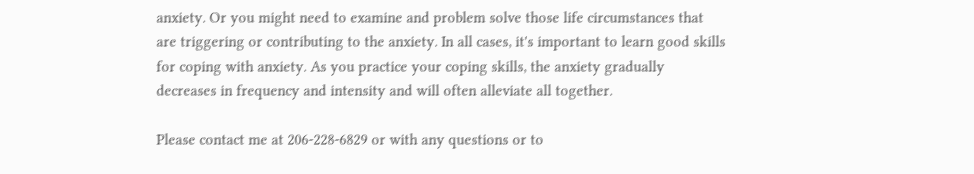anxiety. Or you might need to examine and problem solve those life circumstances that are triggering or contributing to the anxiety. In all cases, it's important to learn good skills for coping with anxiety. As you practice your coping skills, the anxiety gradually decreases in frequency and intensity and will often alleviate all together.

Please contact me at 206-228-6829 or with any questions or to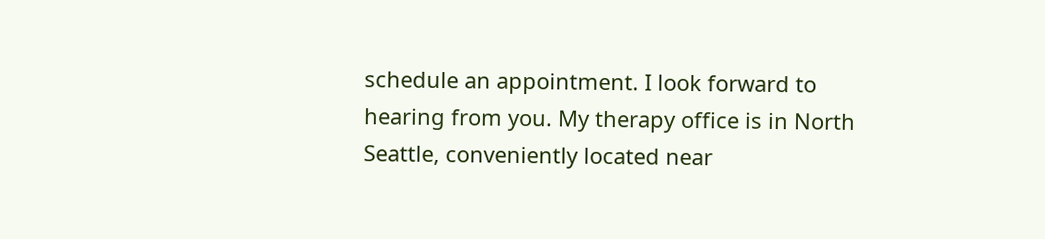schedule an appointment. I look forward to hearing from you. My therapy office is in North Seattle, conveniently located near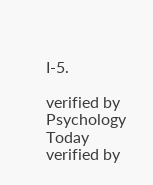I-5.

verified by Psychology Today verified by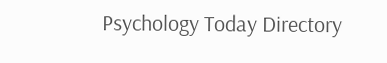Psychology Today Directory